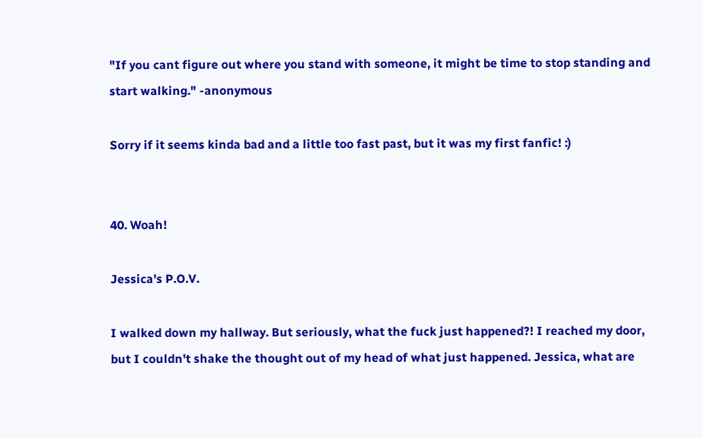"If you cant figure out where you stand with someone, it might be time to stop standing and start walking." -anonymous

Sorry if it seems kinda bad and a little too fast past, but it was my first fanfic! :)


40. Woah!

Jessica's P.O.V.

I walked down my hallway. But seriously, what the fuck just happened?! I reached my door, but I couldn't shake the thought out of my head of what just happened. Jessica, what are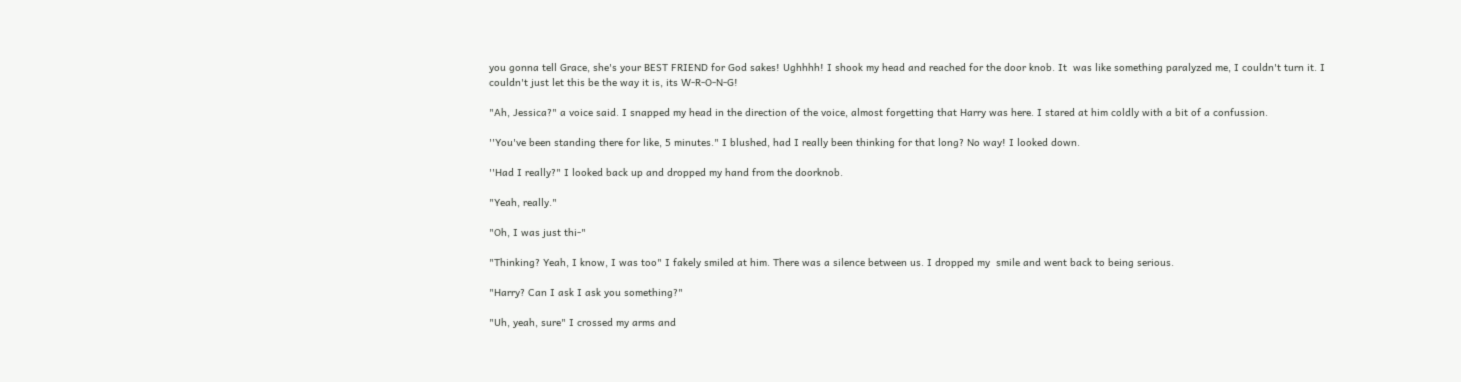you gonna tell Grace, she's your BEST FRIEND for God sakes! Ughhhh! I shook my head and reached for the door knob. It  was like something paralyzed me, I couldn't turn it. I couldn't just let this be the way it is, its W-R-O-N-G!

"Ah, Jessica?" a voice said. I snapped my head in the direction of the voice, almost forgetting that Harry was here. I stared at him coldly with a bit of a confussion.

''You've been standing there for like, 5 minutes." I blushed, had I really been thinking for that long? No way! I looked down.

''Had I really?" I looked back up and dropped my hand from the doorknob.

"Yeah, really."

"Oh, I was just thi-"

"Thinking? Yeah, I know, I was too" I fakely smiled at him. There was a silence between us. I dropped my  smile and went back to being serious.

"Harry? Can I ask I ask you something?"

"Uh, yeah, sure" I crossed my arms and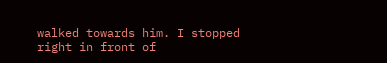walked towards him. I stopped right in front of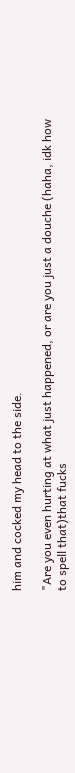him and cocked my head to the side.

"Are you even hurting at what just happened, or are you just a douche (haha, idk how to spell that)that fucks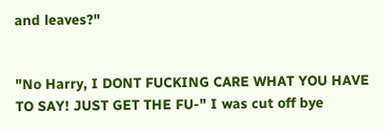and leaves?"


"No Harry, I DONT FUCKING CARE WHAT YOU HAVE TO SAY! JUST GET THE FU-" I was cut off bye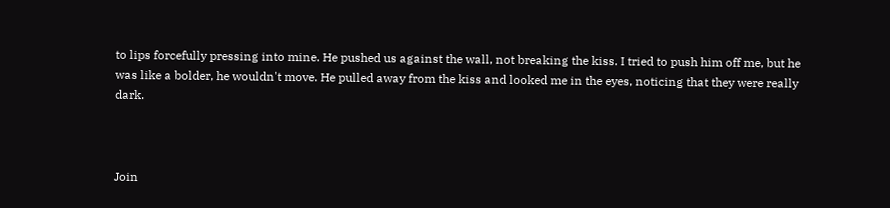to lips forcefully pressing into mine. He pushed us against the wall, not breaking the kiss. I tried to push him off me, but he was like a bolder, he wouldn't move. He pulled away from the kiss and looked me in the eyes, noticing that they were really dark.



Join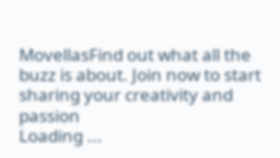MovellasFind out what all the buzz is about. Join now to start sharing your creativity and passion
Loading ...